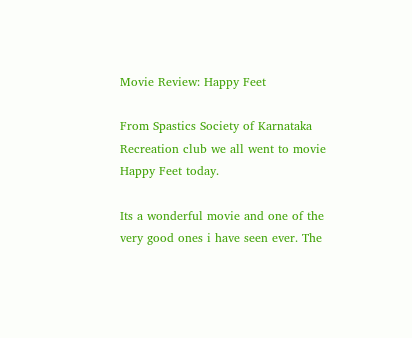Movie Review: Happy Feet

From Spastics Society of Karnataka Recreation club we all went to movie Happy Feet today.

Its a wonderful movie and one of the very good ones i have seen ever. The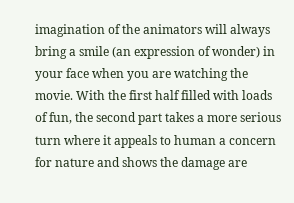imagination of the animators will always bring a smile (an expression of wonder) in your face when you are watching the movie. With the first half filled with loads of fun, the second part takes a more serious turn where it appeals to human a concern for nature and shows the damage are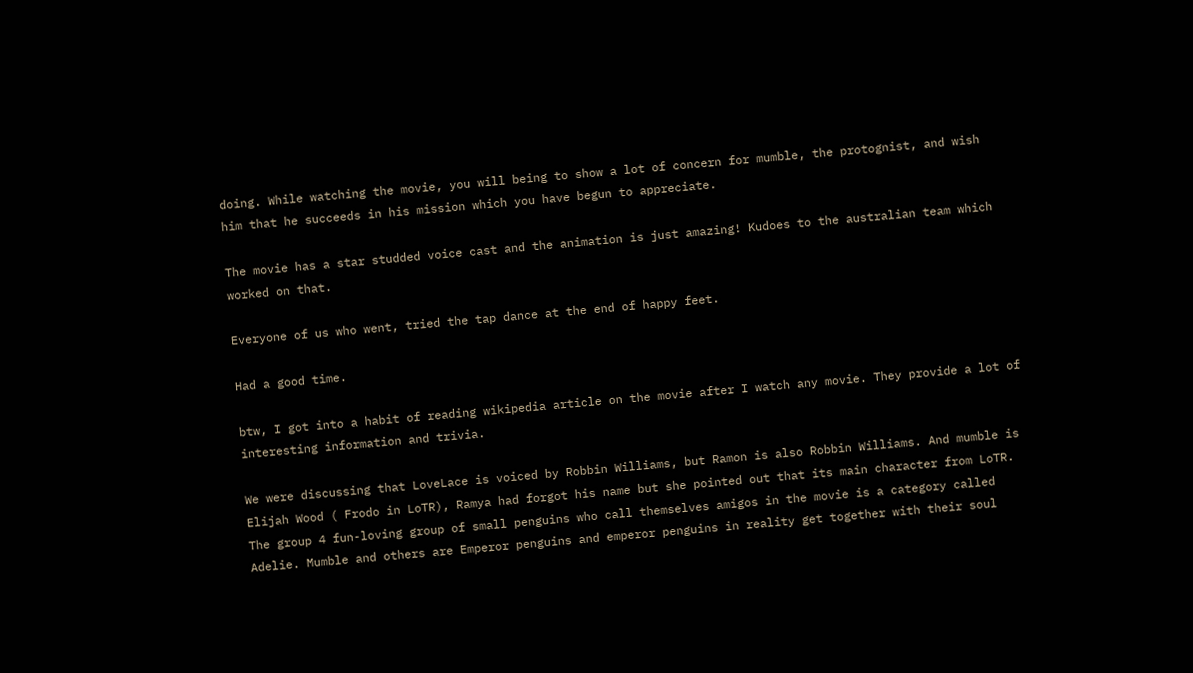doing. While watching the movie, you will being to show a lot of concern for mumble, the protognist, and wish him that he succeeds in his mission which you have begun to appreciate.

The movie has a star studded voice cast and the animation is just amazing! Kudoes to the australian team which worked on that.

Everyone of us who went, tried the tap dance at the end of happy feet.

Had a good time.

btw, I got into a habit of reading wikipedia article on the movie after I watch any movie. They provide a lot of interesting information and trivia.

We were discussing that LoveLace is voiced by Robbin Williams, but Ramon is also Robbin Williams. And mumble is Elijah Wood ( Frodo in LoTR), Ramya had forgot his name but she pointed out that its main character from LoTR. The group 4 fun-loving group of small penguins who call themselves amigos in the movie is a category called Adelie. Mumble and others are Emperor penguins and emperor penguins in reality get together with their soul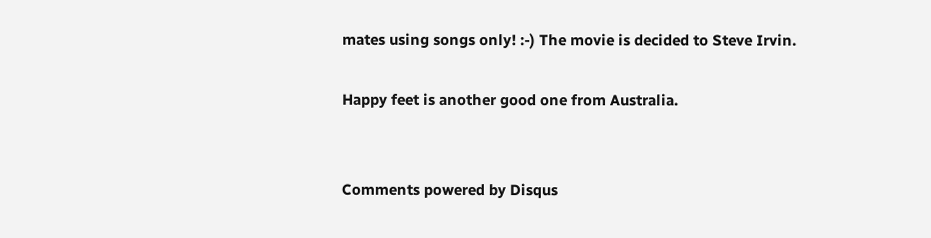mates using songs only! :-) The movie is decided to Steve Irvin.

Happy feet is another good one from Australia.


Comments powered by Disqus